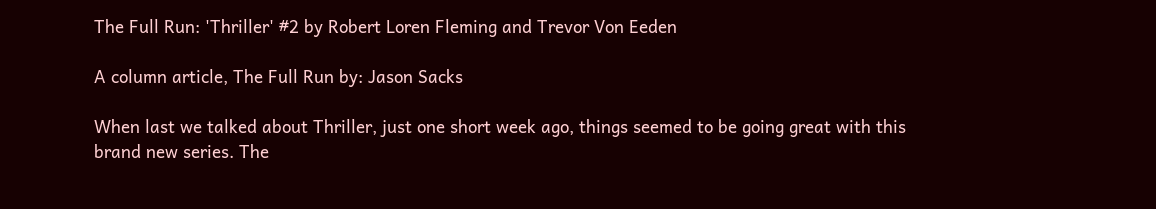The Full Run: 'Thriller' #2 by Robert Loren Fleming and Trevor Von Eeden

A column article, The Full Run by: Jason Sacks

When last we talked about Thriller, just one short week ago, things seemed to be going great with this brand new series. The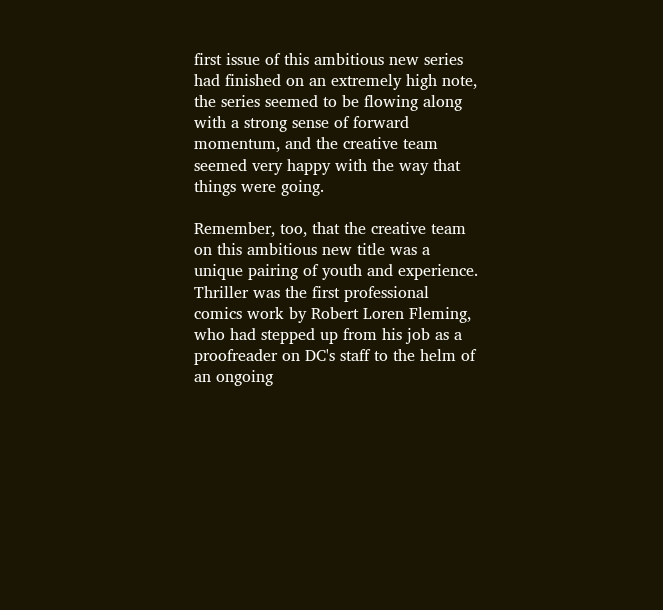first issue of this ambitious new series had finished on an extremely high note, the series seemed to be flowing along with a strong sense of forward momentum, and the creative team seemed very happy with the way that things were going.

Remember, too, that the creative team on this ambitious new title was a unique pairing of youth and experience. Thriller was the first professional comics work by Robert Loren Fleming, who had stepped up from his job as a proofreader on DC's staff to the helm of an ongoing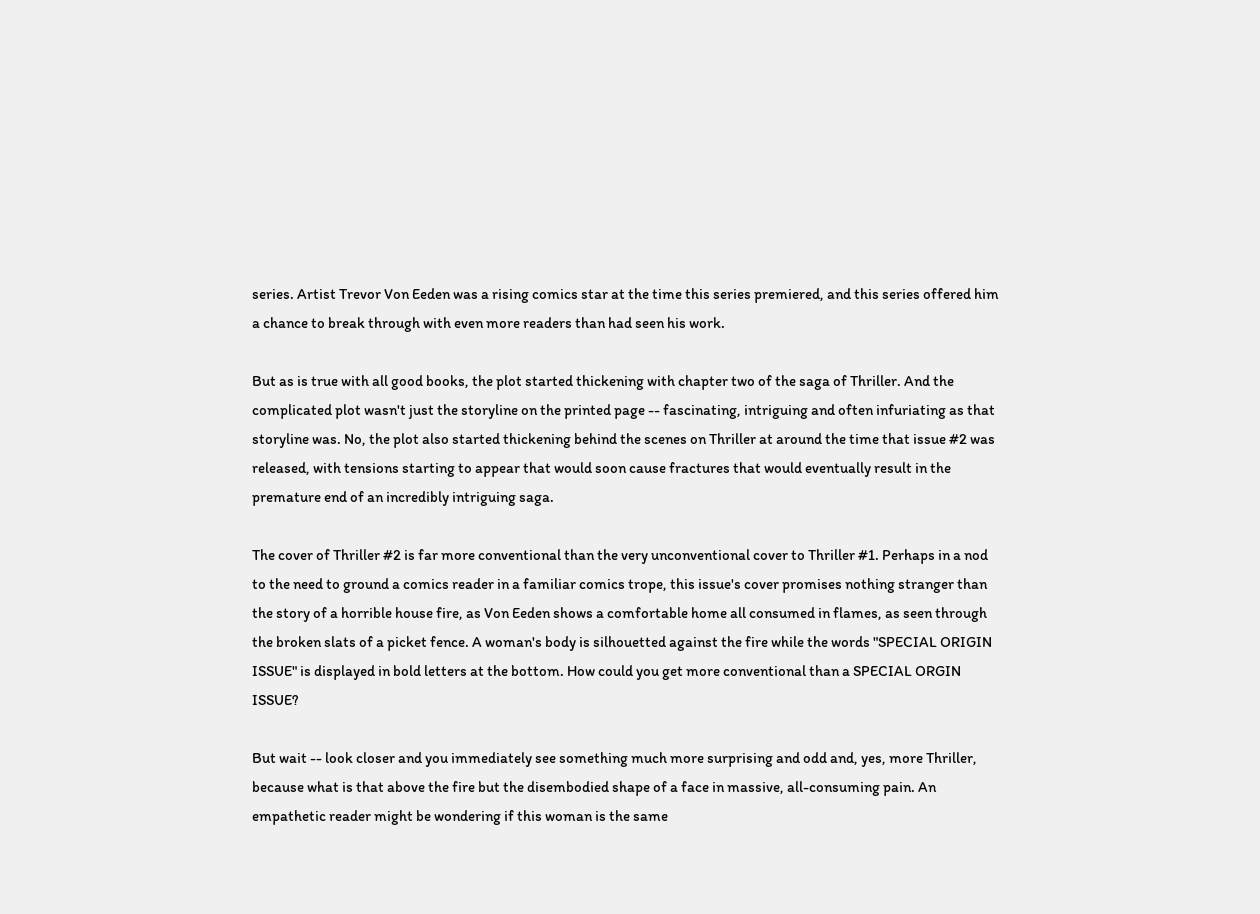series. Artist Trevor Von Eeden was a rising comics star at the time this series premiered, and this series offered him a chance to break through with even more readers than had seen his work.

But as is true with all good books, the plot started thickening with chapter two of the saga of Thriller. And the complicated plot wasn't just the storyline on the printed page -- fascinating, intriguing and often infuriating as that storyline was. No, the plot also started thickening behind the scenes on Thriller at around the time that issue #2 was released, with tensions starting to appear that would soon cause fractures that would eventually result in the premature end of an incredibly intriguing saga.

The cover of Thriller #2 is far more conventional than the very unconventional cover to Thriller #1. Perhaps in a nod to the need to ground a comics reader in a familiar comics trope, this issue's cover promises nothing stranger than the story of a horrible house fire, as Von Eeden shows a comfortable home all consumed in flames, as seen through the broken slats of a picket fence. A woman's body is silhouetted against the fire while the words "SPECIAL ORIGIN ISSUE" is displayed in bold letters at the bottom. How could you get more conventional than a SPECIAL ORGIN ISSUE?

But wait -- look closer and you immediately see something much more surprising and odd and, yes, more Thriller, because what is that above the fire but the disembodied shape of a face in massive, all-consuming pain. An empathetic reader might be wondering if this woman is the same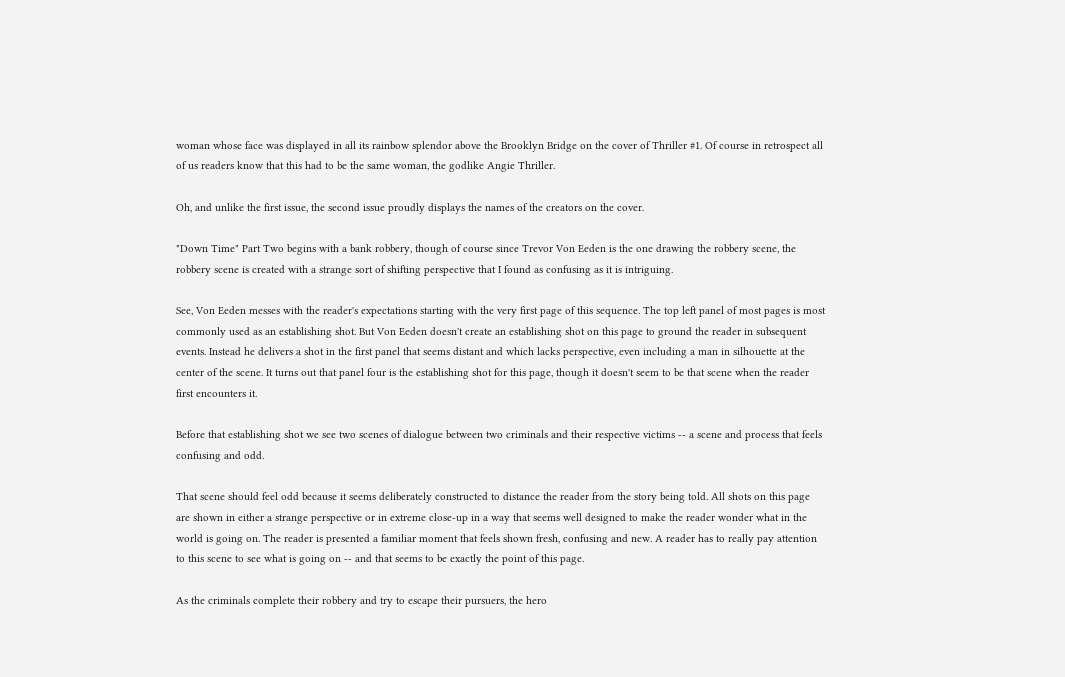woman whose face was displayed in all its rainbow splendor above the Brooklyn Bridge on the cover of Thriller #1. Of course in retrospect all of us readers know that this had to be the same woman, the godlike Angie Thriller.

Oh, and unlike the first issue, the second issue proudly displays the names of the creators on the cover.

"Down Time" Part Two begins with a bank robbery, though of course since Trevor Von Eeden is the one drawing the robbery scene, the robbery scene is created with a strange sort of shifting perspective that I found as confusing as it is intriguing.

See, Von Eeden messes with the reader's expectations starting with the very first page of this sequence. The top left panel of most pages is most commonly used as an establishing shot. But Von Eeden doesn't create an establishing shot on this page to ground the reader in subsequent events. Instead he delivers a shot in the first panel that seems distant and which lacks perspective, even including a man in silhouette at the center of the scene. It turns out that panel four is the establishing shot for this page, though it doesn't seem to be that scene when the reader first encounters it.

Before that establishing shot we see two scenes of dialogue between two criminals and their respective victims -- a scene and process that feels confusing and odd.

That scene should feel odd because it seems deliberately constructed to distance the reader from the story being told. All shots on this page are shown in either a strange perspective or in extreme close-up in a way that seems well designed to make the reader wonder what in the world is going on. The reader is presented a familiar moment that feels shown fresh, confusing and new. A reader has to really pay attention to this scene to see what is going on -- and that seems to be exactly the point of this page.

As the criminals complete their robbery and try to escape their pursuers, the hero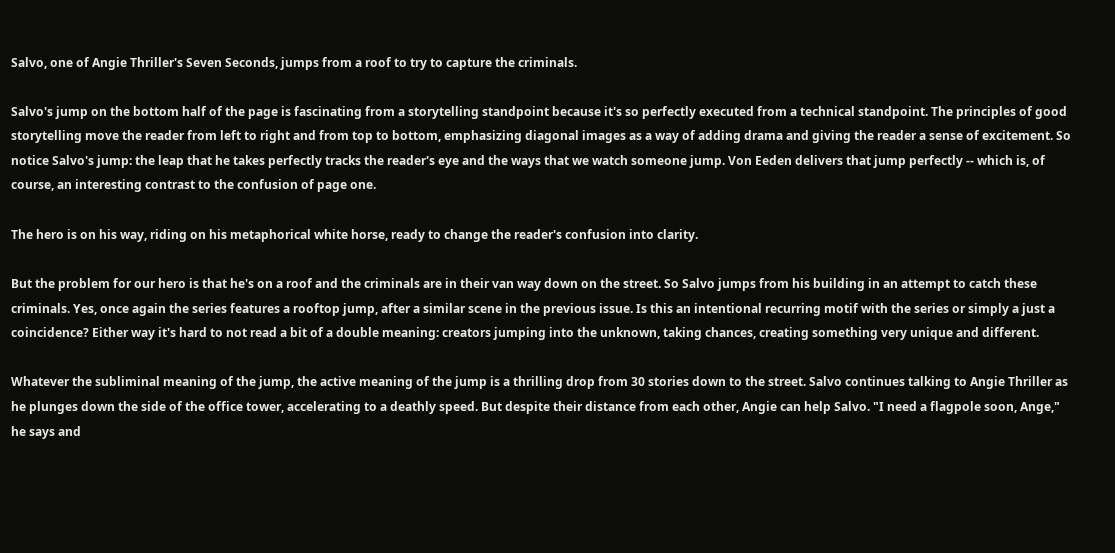Salvo, one of Angie Thriller's Seven Seconds, jumps from a roof to try to capture the criminals.

Salvo's jump on the bottom half of the page is fascinating from a storytelling standpoint because it's so perfectly executed from a technical standpoint. The principles of good storytelling move the reader from left to right and from top to bottom, emphasizing diagonal images as a way of adding drama and giving the reader a sense of excitement. So notice Salvo's jump: the leap that he takes perfectly tracks the reader's eye and the ways that we watch someone jump. Von Eeden delivers that jump perfectly -- which is, of course, an interesting contrast to the confusion of page one.

The hero is on his way, riding on his metaphorical white horse, ready to change the reader's confusion into clarity.

But the problem for our hero is that he's on a roof and the criminals are in their van way down on the street. So Salvo jumps from his building in an attempt to catch these criminals. Yes, once again the series features a rooftop jump, after a similar scene in the previous issue. Is this an intentional recurring motif with the series or simply a just a coincidence? Either way it's hard to not read a bit of a double meaning: creators jumping into the unknown, taking chances, creating something very unique and different.

Whatever the subliminal meaning of the jump, the active meaning of the jump is a thrilling drop from 30 stories down to the street. Salvo continues talking to Angie Thriller as he plunges down the side of the office tower, accelerating to a deathly speed. But despite their distance from each other, Angie can help Salvo. "I need a flagpole soon, Ange," he says and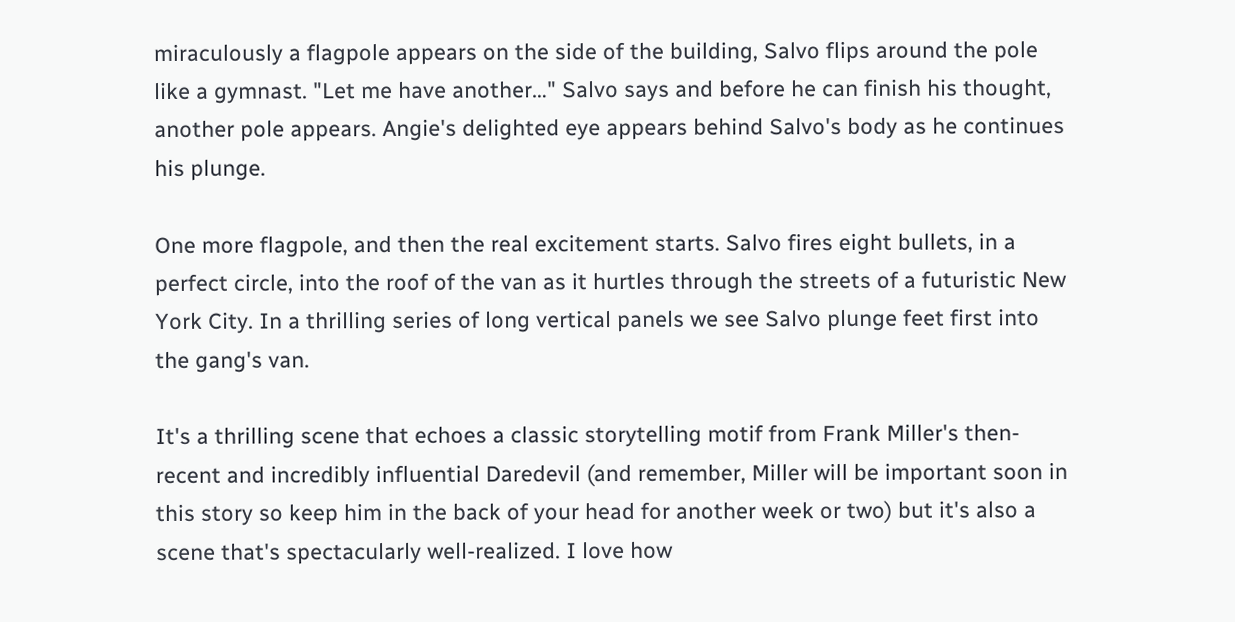miraculously a flagpole appears on the side of the building, Salvo flips around the pole like a gymnast. "Let me have another…" Salvo says and before he can finish his thought, another pole appears. Angie's delighted eye appears behind Salvo's body as he continues his plunge.

One more flagpole, and then the real excitement starts. Salvo fires eight bullets, in a perfect circle, into the roof of the van as it hurtles through the streets of a futuristic New York City. In a thrilling series of long vertical panels we see Salvo plunge feet first into the gang's van.

It's a thrilling scene that echoes a classic storytelling motif from Frank Miller's then-recent and incredibly influential Daredevil (and remember, Miller will be important soon in this story so keep him in the back of your head for another week or two) but it's also a scene that's spectacularly well-realized. I love how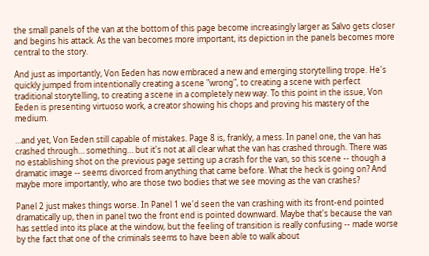the small panels of the van at the bottom of this page become increasingly larger as Salvo gets closer and begins his attack. As the van becomes more important, its depiction in the panels becomes more central to the story.

And just as importantly, Von Eeden has now embraced a new and emerging storytelling trope. He's quickly jumped from intentionally creating a scene "wrong", to creating a scene with perfect traditional storytelling, to creating a scene in a completely new way. To this point in the issue, Von Eeden is presenting virtuoso work, a creator showing his chops and proving his mastery of the medium.

…and yet, Von Eeden still capable of mistakes. Page 8 is, frankly, a mess. In panel one, the van has crashed through… something… but it's not at all clear what the van has crashed through. There was no establishing shot on the previous page setting up a crash for the van, so this scene -- though a dramatic image -- seems divorced from anything that came before. What the heck is going on? And maybe more importantly, who are those two bodies that we see moving as the van crashes?

Panel 2 just makes things worse. In Panel 1 we'd seen the van crashing with its front-end pointed dramatically up, then in panel two the front end is pointed downward. Maybe that's because the van has settled into its place at the window, but the feeling of transition is really confusing -- made worse by the fact that one of the criminals seems to have been able to walk about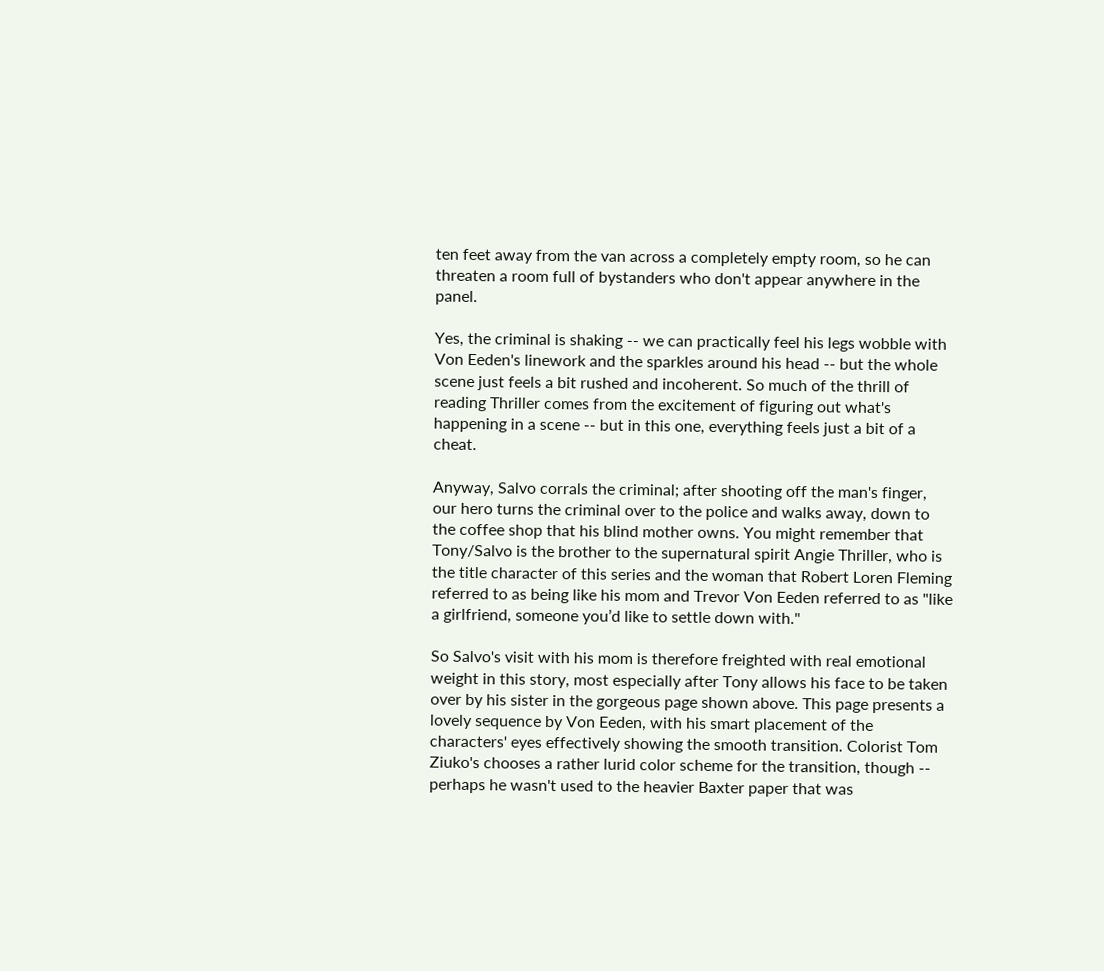ten feet away from the van across a completely empty room, so he can threaten a room full of bystanders who don't appear anywhere in the panel.

Yes, the criminal is shaking -- we can practically feel his legs wobble with Von Eeden's linework and the sparkles around his head -- but the whole scene just feels a bit rushed and incoherent. So much of the thrill of reading Thriller comes from the excitement of figuring out what's happening in a scene -- but in this one, everything feels just a bit of a cheat.

Anyway, Salvo corrals the criminal; after shooting off the man's finger, our hero turns the criminal over to the police and walks away, down to the coffee shop that his blind mother owns. You might remember that Tony/Salvo is the brother to the supernatural spirit Angie Thriller, who is the title character of this series and the woman that Robert Loren Fleming referred to as being like his mom and Trevor Von Eeden referred to as "like a girlfriend, someone you’d like to settle down with."

So Salvo's visit with his mom is therefore freighted with real emotional weight in this story, most especially after Tony allows his face to be taken over by his sister in the gorgeous page shown above. This page presents a lovely sequence by Von Eeden, with his smart placement of the characters' eyes effectively showing the smooth transition. Colorist Tom Ziuko's chooses a rather lurid color scheme for the transition, though -- perhaps he wasn't used to the heavier Baxter paper that was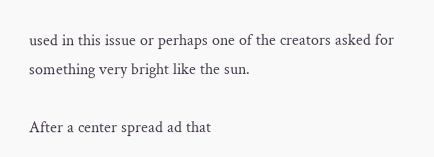used in this issue or perhaps one of the creators asked for something very bright like the sun.

After a center spread ad that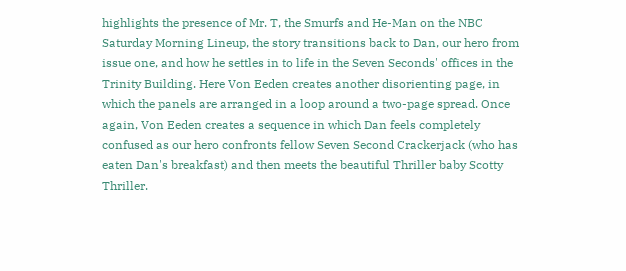highlights the presence of Mr. T, the Smurfs and He-Man on the NBC Saturday Morning Lineup, the story transitions back to Dan, our hero from issue one, and how he settles in to life in the Seven Seconds' offices in the Trinity Building. Here Von Eeden creates another disorienting page, in which the panels are arranged in a loop around a two-page spread. Once again, Von Eeden creates a sequence in which Dan feels completely confused as our hero confronts fellow Seven Second Crackerjack (who has eaten Dan's breakfast) and then meets the beautiful Thriller baby Scotty Thriller.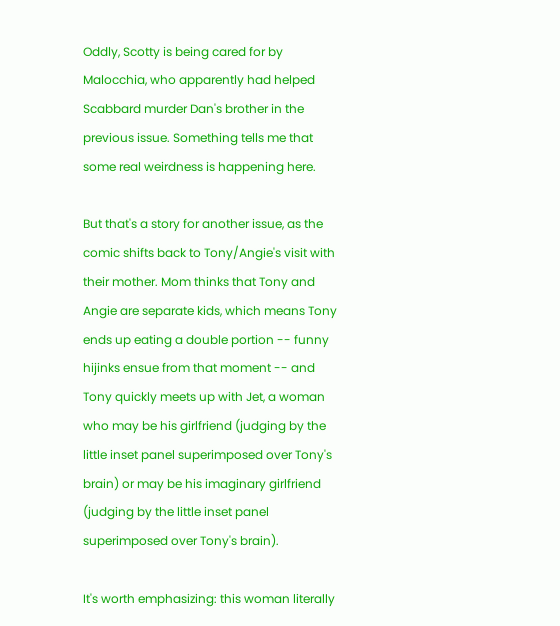Oddly, Scotty is being cared for by Malocchia, who apparently had helped Scabbard murder Dan's brother in the previous issue. Something tells me that some real weirdness is happening here.

But that's a story for another issue, as the comic shifts back to Tony/Angie's visit with their mother. Mom thinks that Tony and Angie are separate kids, which means Tony ends up eating a double portion -- funny hijinks ensue from that moment -- and Tony quickly meets up with Jet, a woman who may be his girlfriend (judging by the little inset panel superimposed over Tony's brain) or may be his imaginary girlfriend (judging by the little inset panel superimposed over Tony's brain).

It's worth emphasizing: this woman literally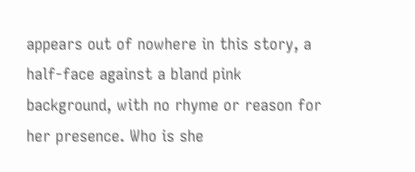appears out of nowhere in this story, a half-face against a bland pink background, with no rhyme or reason for her presence. Who is she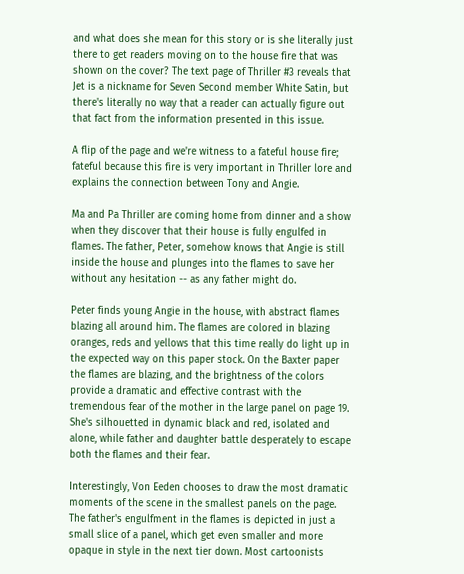and what does she mean for this story or is she literally just there to get readers moving on to the house fire that was shown on the cover? The text page of Thriller #3 reveals that Jet is a nickname for Seven Second member White Satin, but there's literally no way that a reader can actually figure out that fact from the information presented in this issue.

A flip of the page and we're witness to a fateful house fire; fateful because this fire is very important in Thriller lore and explains the connection between Tony and Angie.

Ma and Pa Thriller are coming home from dinner and a show when they discover that their house is fully engulfed in flames. The father, Peter, somehow knows that Angie is still inside the house and plunges into the flames to save her without any hesitation -- as any father might do.

Peter finds young Angie in the house, with abstract flames blazing all around him. The flames are colored in blazing oranges, reds and yellows that this time really do light up in the expected way on this paper stock. On the Baxter paper the flames are blazing, and the brightness of the colors provide a dramatic and effective contrast with the tremendous fear of the mother in the large panel on page 19. She's silhouetted in dynamic black and red, isolated and alone, while father and daughter battle desperately to escape both the flames and their fear.

Interestingly, Von Eeden chooses to draw the most dramatic moments of the scene in the smallest panels on the page. The father's engulfment in the flames is depicted in just a small slice of a panel, which get even smaller and more opaque in style in the next tier down. Most cartoonists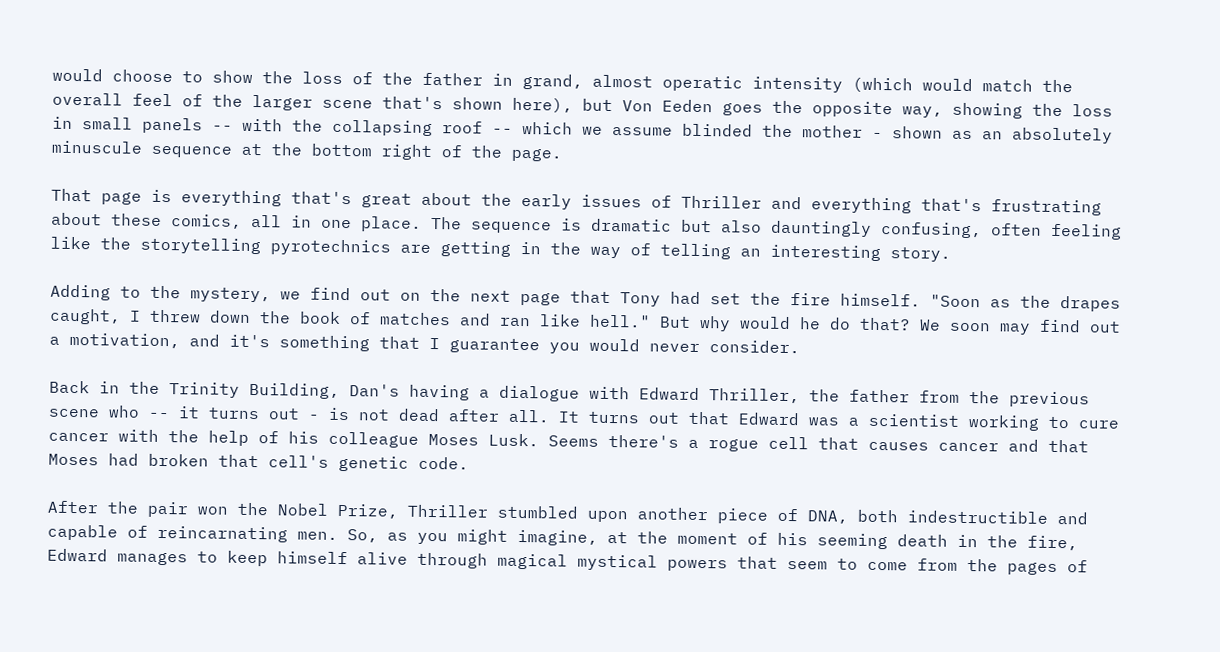would choose to show the loss of the father in grand, almost operatic intensity (which would match the overall feel of the larger scene that's shown here), but Von Eeden goes the opposite way, showing the loss in small panels -- with the collapsing roof -- which we assume blinded the mother - shown as an absolutely minuscule sequence at the bottom right of the page.

That page is everything that's great about the early issues of Thriller and everything that's frustrating about these comics, all in one place. The sequence is dramatic but also dauntingly confusing, often feeling like the storytelling pyrotechnics are getting in the way of telling an interesting story.

Adding to the mystery, we find out on the next page that Tony had set the fire himself. "Soon as the drapes caught, I threw down the book of matches and ran like hell." But why would he do that? We soon may find out a motivation, and it's something that I guarantee you would never consider.

Back in the Trinity Building, Dan's having a dialogue with Edward Thriller, the father from the previous scene who -- it turns out - is not dead after all. It turns out that Edward was a scientist working to cure cancer with the help of his colleague Moses Lusk. Seems there's a rogue cell that causes cancer and that Moses had broken that cell's genetic code.

After the pair won the Nobel Prize, Thriller stumbled upon another piece of DNA, both indestructible and capable of reincarnating men. So, as you might imagine, at the moment of his seeming death in the fire, Edward manages to keep himself alive through magical mystical powers that seem to come from the pages of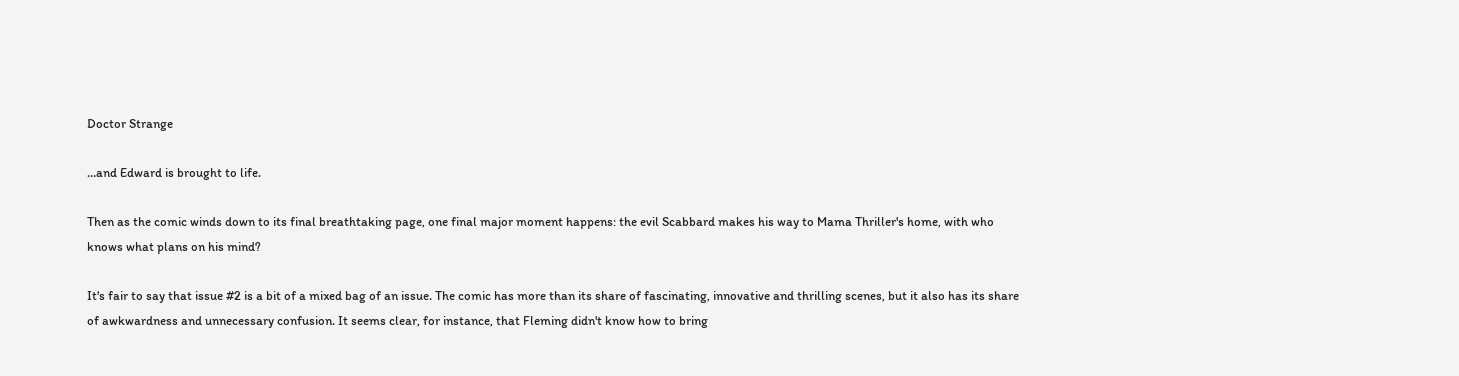Doctor Strange

…and Edward is brought to life.

Then as the comic winds down to its final breathtaking page, one final major moment happens: the evil Scabbard makes his way to Mama Thriller's home, with who knows what plans on his mind?

It's fair to say that issue #2 is a bit of a mixed bag of an issue. The comic has more than its share of fascinating, innovative and thrilling scenes, but it also has its share of awkwardness and unnecessary confusion. It seems clear, for instance, that Fleming didn't know how to bring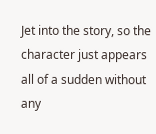Jet into the story, so the character just appears all of a sudden without any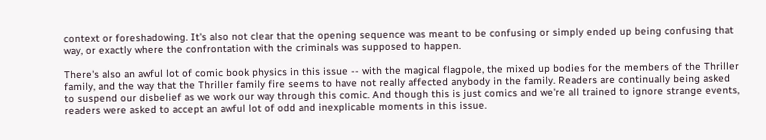context or foreshadowing. It's also not clear that the opening sequence was meant to be confusing or simply ended up being confusing that way, or exactly where the confrontation with the criminals was supposed to happen.

There's also an awful lot of comic book physics in this issue -- with the magical flagpole, the mixed up bodies for the members of the Thriller family, and the way that the Thriller family fire seems to have not really affected anybody in the family. Readers are continually being asked to suspend our disbelief as we work our way through this comic. And though this is just comics and we're all trained to ignore strange events, readers were asked to accept an awful lot of odd and inexplicable moments in this issue.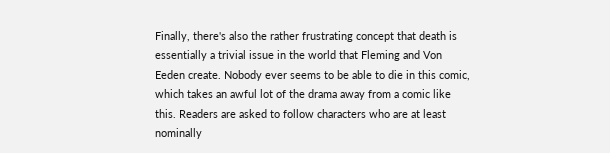Finally, there's also the rather frustrating concept that death is essentially a trivial issue in the world that Fleming and Von Eeden create. Nobody ever seems to be able to die in this comic, which takes an awful lot of the drama away from a comic like this. Readers are asked to follow characters who are at least nominally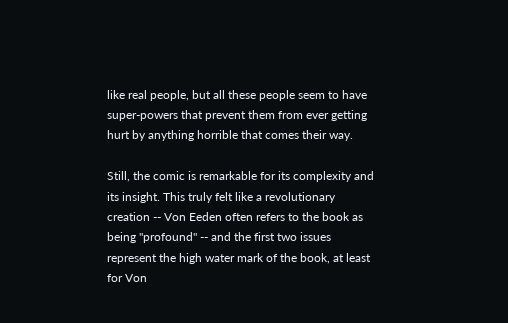like real people, but all these people seem to have super-powers that prevent them from ever getting hurt by anything horrible that comes their way.

Still, the comic is remarkable for its complexity and its insight. This truly felt like a revolutionary creation -- Von Eeden often refers to the book as being "profound" -- and the first two issues represent the high water mark of the book, at least for Von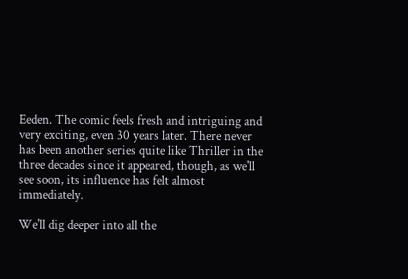Eeden. The comic feels fresh and intriguing and very exciting, even 30 years later. There never has been another series quite like Thriller in the three decades since it appeared, though, as we'll see soon, its influence has felt almost immediately.

We'll dig deeper into all the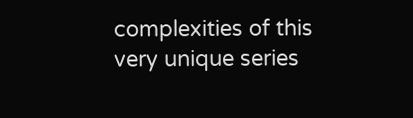complexities of this very unique series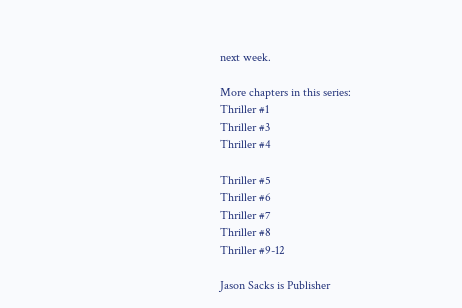next week.

More chapters in this series:
Thriller #1
Thriller #3
Thriller #4

Thriller #5
Thriller #6
Thriller #7
Thriller #8
Thriller #9-12

Jason Sacks is Publisher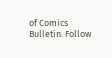of Comics Bulletin. Follow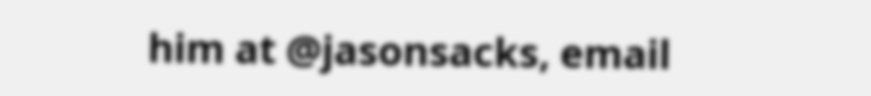him at @jasonsacks, email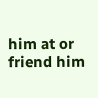him at or friend him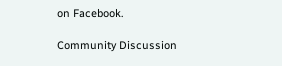on Facebook.

Community Discussion